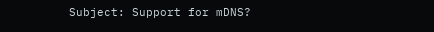Subject: Support for mDNS?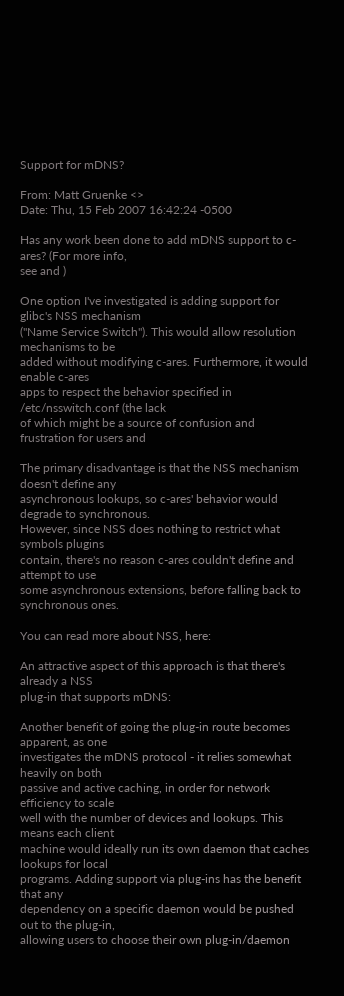Support for mDNS?

From: Matt Gruenke <>
Date: Thu, 15 Feb 2007 16:42:24 -0500

Has any work been done to add mDNS support to c-ares? (For more info,
see and )

One option I've investigated is adding support for glibc's NSS mechanism
("Name Service Switch"). This would allow resolution mechanisms to be
added without modifying c-ares. Furthermore, it would enable c-ares
apps to respect the behavior specified in /etc/nsswitch.conf (the lack
of which might be a source of confusion and frustration for users and

The primary disadvantage is that the NSS mechanism doesn't define any
asynchronous lookups, so c-ares' behavior would degrade to synchronous.
However, since NSS does nothing to restrict what symbols plugins
contain, there's no reason c-ares couldn't define and attempt to use
some asynchronous extensions, before falling back to synchronous ones.

You can read more about NSS, here:

An attractive aspect of this approach is that there's already a NSS
plug-in that supports mDNS:

Another benefit of going the plug-in route becomes apparent, as one
investigates the mDNS protocol - it relies somewhat heavily on both
passive and active caching, in order for network efficiency to scale
well with the number of devices and lookups. This means each client
machine would ideally run its own daemon that caches lookups for local
programs. Adding support via plug-ins has the benefit that any
dependency on a specific daemon would be pushed out to the plug-in,
allowing users to choose their own plug-in/daemon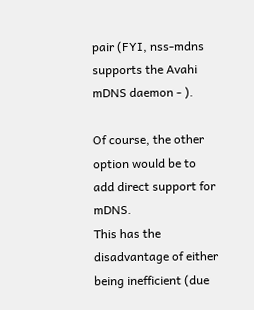pair (FYI, nss-mdns
supports the Avahi mDNS daemon - ).

Of course, the other option would be to add direct support for mDNS.
This has the disadvantage of either being inefficient (due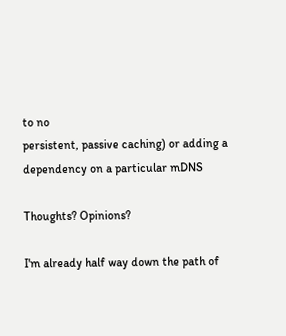to no
persistent, passive caching) or adding a dependency on a particular mDNS

Thoughts? Opinions?

I'm already half way down the path of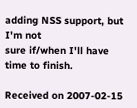adding NSS support, but I'm not
sure if/when I'll have time to finish.

Received on 2007-02-15